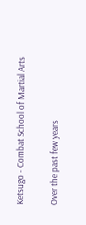Ketsugo - Combat School of Martial Arts

Over the past few years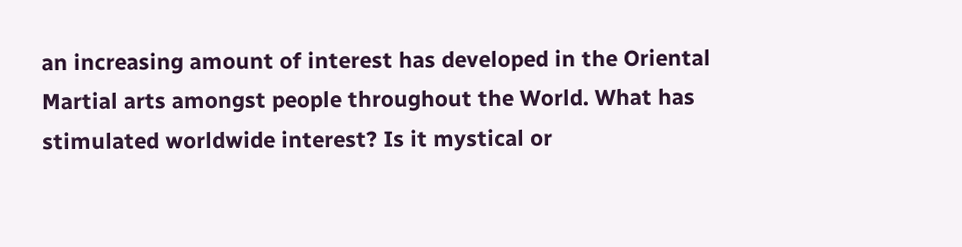an increasing amount of interest has developed in the Oriental Martial arts amongst people throughout the World. What has stimulated worldwide interest? Is it mystical or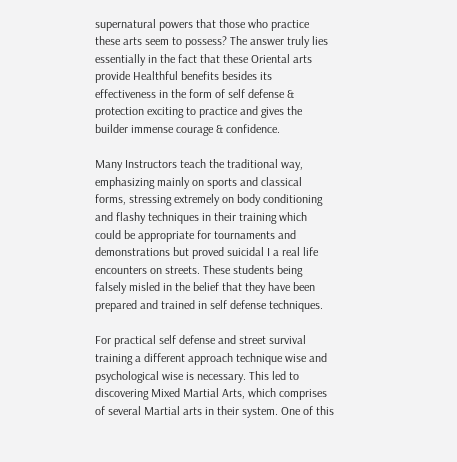supernatural powers that those who practice these arts seem to possess? The answer truly lies essentially in the fact that these Oriental arts provide Healthful benefits besides its effectiveness in the form of self defense & protection exciting to practice and gives the builder immense courage & confidence.

Many Instructors teach the traditional way, emphasizing mainly on sports and classical forms, stressing extremely on body conditioning and flashy techniques in their training which could be appropriate for tournaments and demonstrations but proved suicidal I a real life encounters on streets. These students being falsely misled in the belief that they have been prepared and trained in self defense techniques.

For practical self defense and street survival training a different approach technique wise and psychological wise is necessary. This led to discovering Mixed Martial Arts, which comprises of several Martial arts in their system. One of this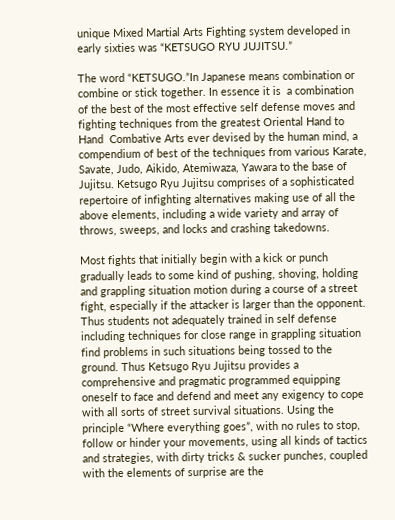unique Mixed Martial Arts Fighting system developed in early sixties was “KETSUGO RYU JUJITSU.”

The word “KETSUGO.”In Japanese means combination or combine or stick together. In essence it is  a combination of the best of the most effective self defense moves and fighting techniques from the greatest Oriental Hand to Hand  Combative Arts ever devised by the human mind, a compendium of best of the techniques from various Karate, Savate, Judo, Aikido, Atemiwaza, Yawara to the base of Jujitsu. Ketsugo Ryu Jujitsu comprises of a sophisticated repertoire of infighting alternatives making use of all the above elements, including a wide variety and array of throws, sweeps, and locks and crashing takedowns.

Most fights that initially begin with a kick or punch gradually leads to some kind of pushing, shoving, holding and grappling situation motion during a course of a street fight, especially if the attacker is larger than the opponent. Thus students not adequately trained in self defense including techniques for close range in grappling situation find problems in such situations being tossed to the ground. Thus Ketsugo Ryu Jujitsu provides a comprehensive and pragmatic programmed equipping oneself to face and defend and meet any exigency to cope with all sorts of street survival situations. Using the principle “Where everything goes”, with no rules to stop, follow or hinder your movements, using all kinds of tactics and strategies, with dirty tricks & sucker punches, coupled with the elements of surprise are the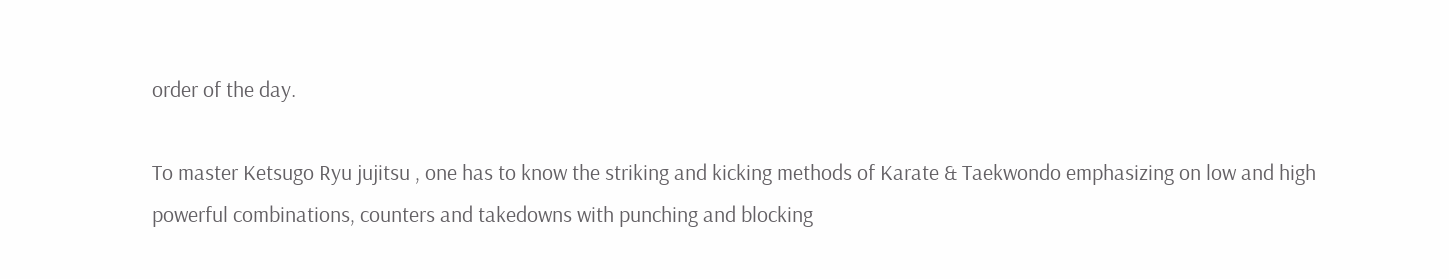order of the day.

To master Ketsugo Ryu jujitsu , one has to know the striking and kicking methods of Karate & Taekwondo emphasizing on low and high powerful combinations, counters and takedowns with punching and blocking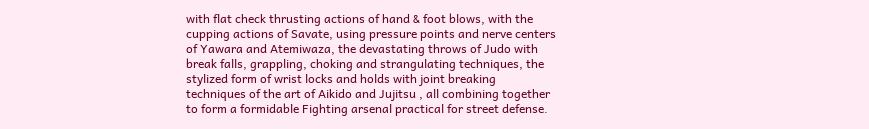with flat check thrusting actions of hand & foot blows, with the cupping actions of Savate, using pressure points and nerve centers of Yawara and Atemiwaza, the devastating throws of Judo with break falls, grappling, choking and strangulating techniques, the stylized form of wrist locks and holds with joint breaking techniques of the art of Aikido and Jujitsu , all combining together to form a formidable Fighting arsenal practical for street defense.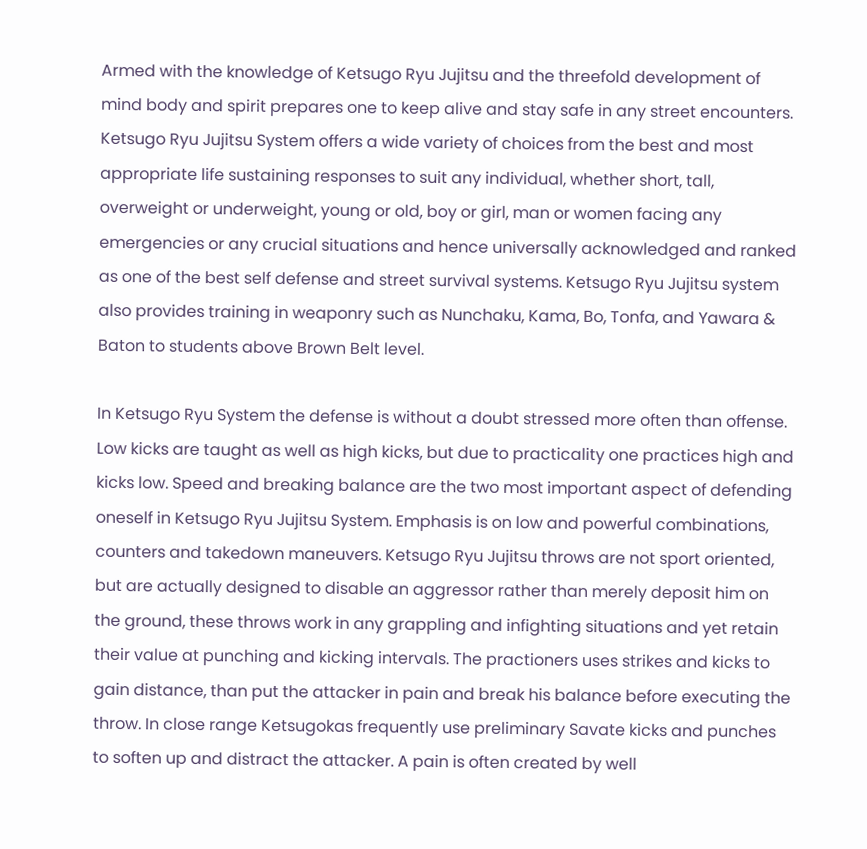Armed with the knowledge of Ketsugo Ryu Jujitsu and the threefold development of mind body and spirit prepares one to keep alive and stay safe in any street encounters. Ketsugo Ryu Jujitsu System offers a wide variety of choices from the best and most appropriate life sustaining responses to suit any individual, whether short, tall, overweight or underweight, young or old, boy or girl, man or women facing any emergencies or any crucial situations and hence universally acknowledged and ranked as one of the best self defense and street survival systems. Ketsugo Ryu Jujitsu system also provides training in weaponry such as Nunchaku, Kama, Bo, Tonfa, and Yawara & Baton to students above Brown Belt level.

In Ketsugo Ryu System the defense is without a doubt stressed more often than offense. Low kicks are taught as well as high kicks, but due to practicality one practices high and kicks low. Speed and breaking balance are the two most important aspect of defending oneself in Ketsugo Ryu Jujitsu System. Emphasis is on low and powerful combinations, counters and takedown maneuvers. Ketsugo Ryu Jujitsu throws are not sport oriented, but are actually designed to disable an aggressor rather than merely deposit him on the ground, these throws work in any grappling and infighting situations and yet retain their value at punching and kicking intervals. The practioners uses strikes and kicks to gain distance, than put the attacker in pain and break his balance before executing the throw. In close range Ketsugokas frequently use preliminary Savate kicks and punches to soften up and distract the attacker. A pain is often created by well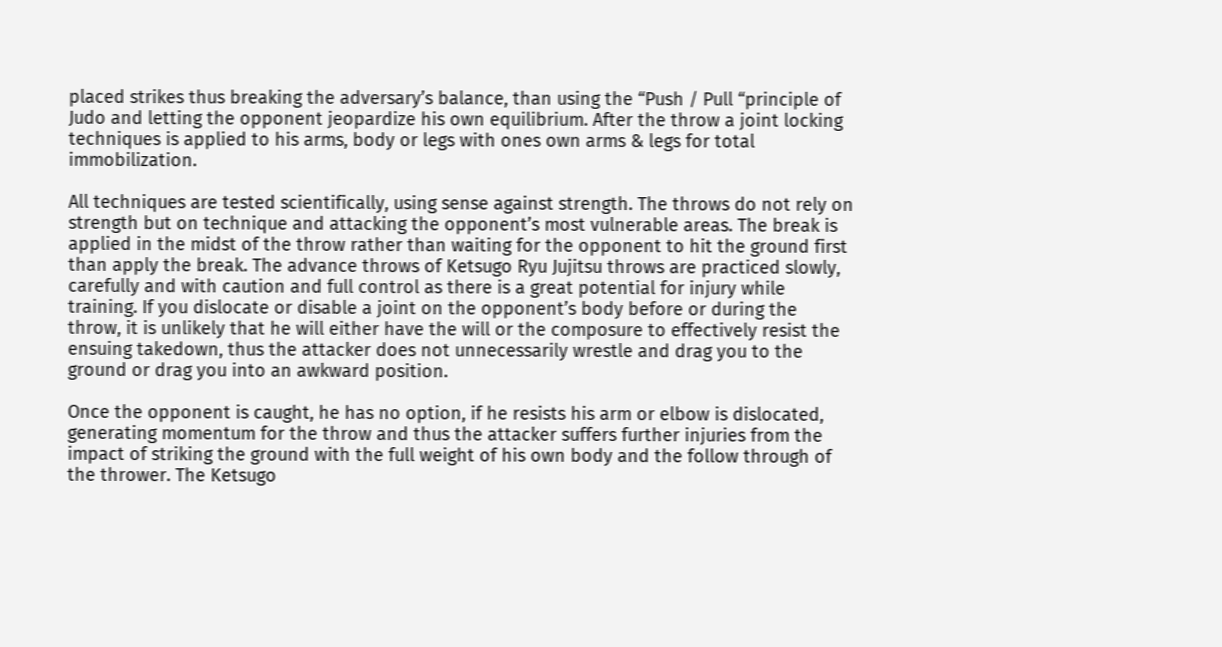placed strikes thus breaking the adversary’s balance, than using the “Push / Pull “principle of Judo and letting the opponent jeopardize his own equilibrium. After the throw a joint locking techniques is applied to his arms, body or legs with ones own arms & legs for total immobilization.

All techniques are tested scientifically, using sense against strength. The throws do not rely on strength but on technique and attacking the opponent’s most vulnerable areas. The break is applied in the midst of the throw rather than waiting for the opponent to hit the ground first than apply the break. The advance throws of Ketsugo Ryu Jujitsu throws are practiced slowly, carefully and with caution and full control as there is a great potential for injury while training. If you dislocate or disable a joint on the opponent’s body before or during the throw, it is unlikely that he will either have the will or the composure to effectively resist the ensuing takedown, thus the attacker does not unnecessarily wrestle and drag you to the ground or drag you into an awkward position.

Once the opponent is caught, he has no option, if he resists his arm or elbow is dislocated, generating momentum for the throw and thus the attacker suffers further injuries from the impact of striking the ground with the full weight of his own body and the follow through of the thrower. The Ketsugo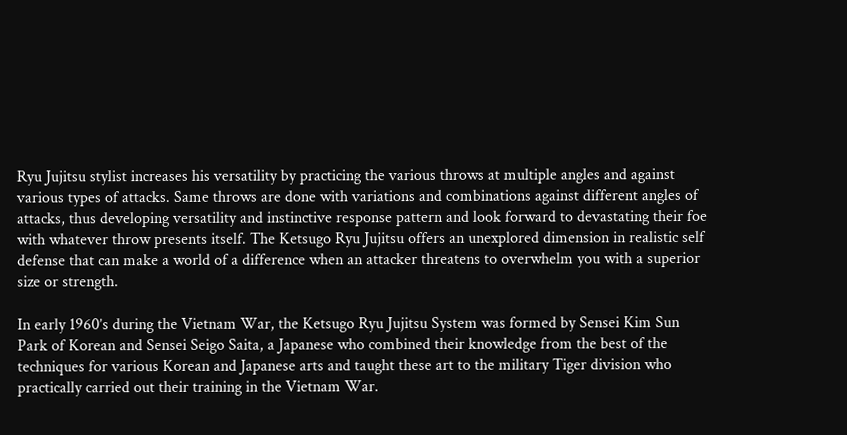Ryu Jujitsu stylist increases his versatility by practicing the various throws at multiple angles and against various types of attacks. Same throws are done with variations and combinations against different angles of attacks, thus developing versatility and instinctive response pattern and look forward to devastating their foe with whatever throw presents itself. The Ketsugo Ryu Jujitsu offers an unexplored dimension in realistic self defense that can make a world of a difference when an attacker threatens to overwhelm you with a superior size or strength.

In early 1960’s during the Vietnam War, the Ketsugo Ryu Jujitsu System was formed by Sensei Kim Sun Park of Korean and Sensei Seigo Saita, a Japanese who combined their knowledge from the best of the techniques for various Korean and Japanese arts and taught these art to the military Tiger division who practically carried out their training in the Vietnam War.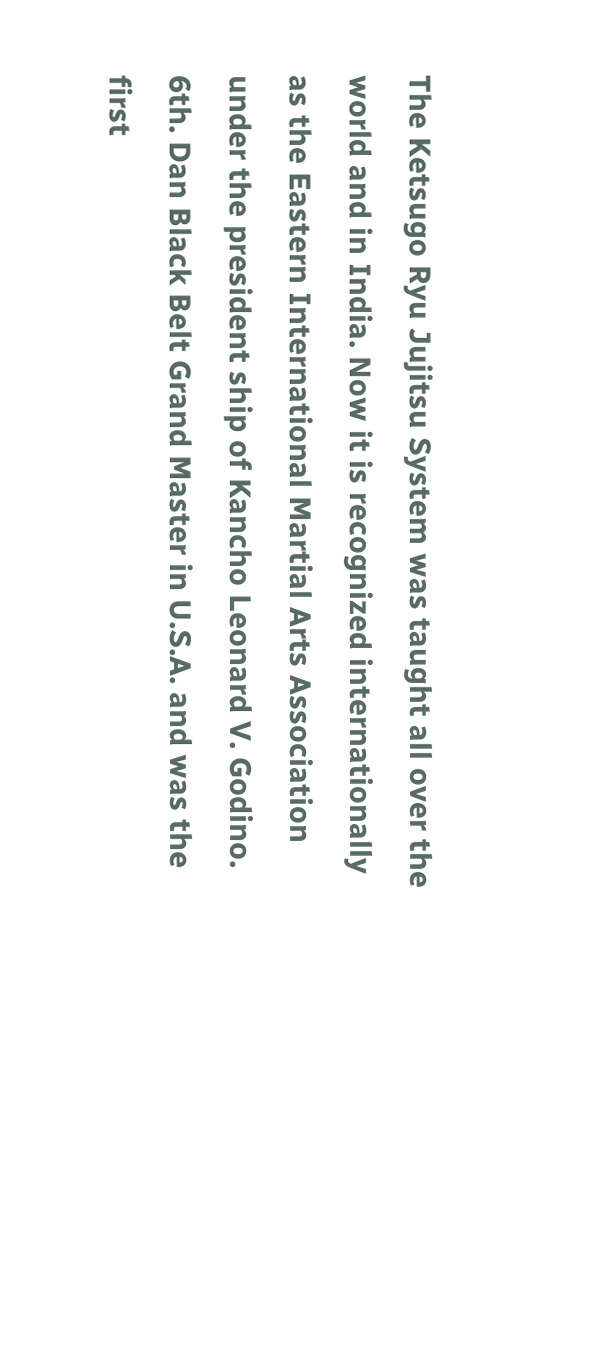The Ketsugo Ryu Jujitsu System was taught all over the world and in India. Now it is recognized internationally as the Eastern International Martial Arts Association under the president ship of Kancho Leonard V. Godino. 6th. Dan Black Belt Grand Master in U.S.A. and was the first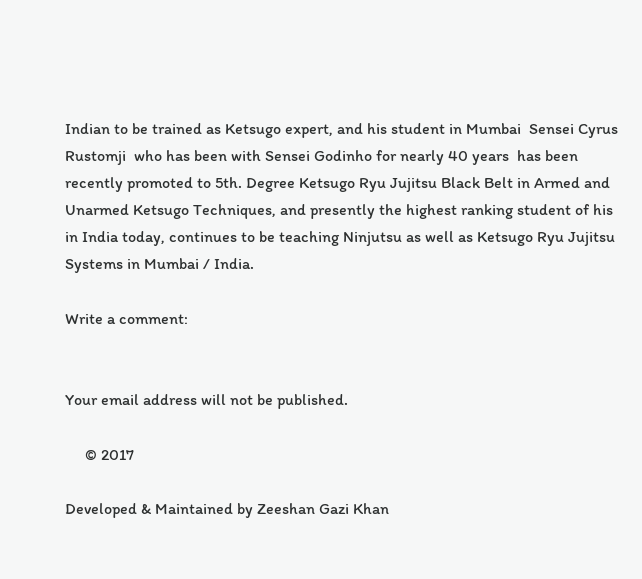Indian to be trained as Ketsugo expert, and his student in Mumbai  Sensei Cyrus Rustomji  who has been with Sensei Godinho for nearly 40 years  has been recently promoted to 5th. Degree Ketsugo Ryu Jujitsu Black Belt in Armed and Unarmed Ketsugo Techniques, and presently the highest ranking student of his in India today, continues to be teaching Ninjutsu as well as Ketsugo Ryu Jujitsu Systems in Mumbai / India.

Write a comment:


Your email address will not be published.

     © 2017

Developed & Maintained by Zeeshan Gazi Khan